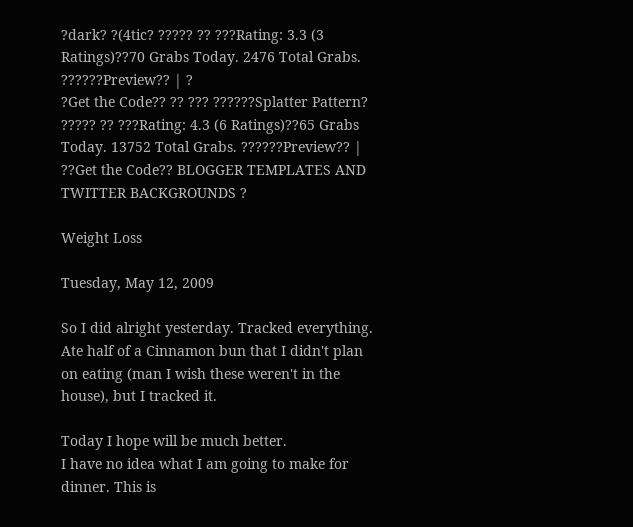?dark? ?(4tic? ????? ?? ???Rating: 3.3 (3 Ratings)??70 Grabs Today. 2476 Total Grabs. ??????Preview?? | ?
?Get the Code?? ?? ??? ??????Splatter Pattern? ????? ?? ???Rating: 4.3 (6 Ratings)??65 Grabs Today. 13752 Total Grabs. ??????Preview?? | ??Get the Code?? BLOGGER TEMPLATES AND TWITTER BACKGROUNDS ?

Weight Loss

Tuesday, May 12, 2009

So I did alright yesterday. Tracked everything. Ate half of a Cinnamon bun that I didn't plan on eating (man I wish these weren't in the house), but I tracked it.

Today I hope will be much better.
I have no idea what I am going to make for dinner. This is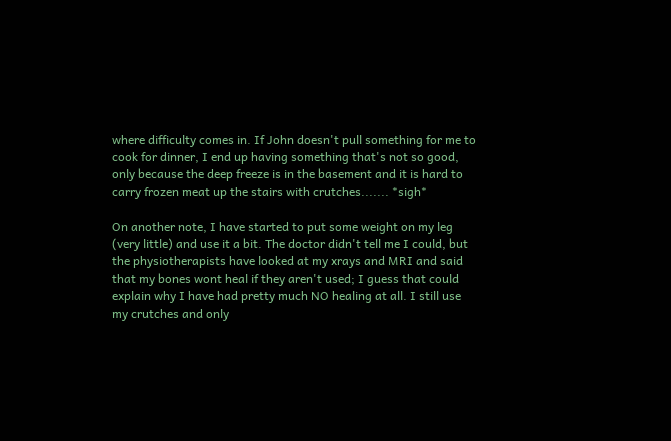where difficulty comes in. If John doesn't pull something for me to cook for dinner, I end up having something that's not so good, only because the deep freeze is in the basement and it is hard to carry frozen meat up the stairs with crutches....... *sigh*

On another note, I have started to put some weight on my leg (very little) and use it a bit. The doctor didn't tell me I could, but the physiotherapists have looked at my xrays and MRI and said that my bones wont heal if they aren't used; I guess that could explain why I have had pretty much NO healing at all. I still use my crutches and only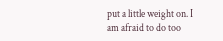put a little weight on. I am afraid to do too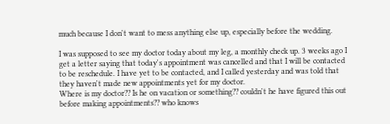much because I don't want to mess anything else up, especially before the wedding.

I was supposed to see my doctor today about my leg, a monthly check up. 3 weeks ago I get a letter saying that today's appointment was cancelled and that I will be contacted to be reschedule. I have yet to be contacted, and I called yesterday and was told that they haven't made new appointments yet for my doctor.
Where is my doctor?? Is he on vacation or something?? couldn't he have figured this out before making appointments?? who knows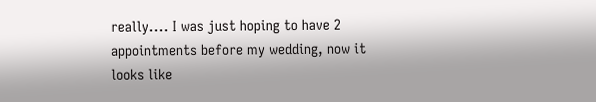really.... I was just hoping to have 2 appointments before my wedding, now it looks like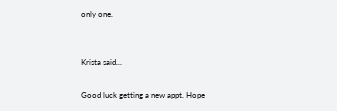only one.


Krista said...

Good luck getting a new appt. Hope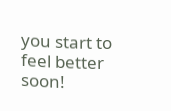you start to feel better soon!